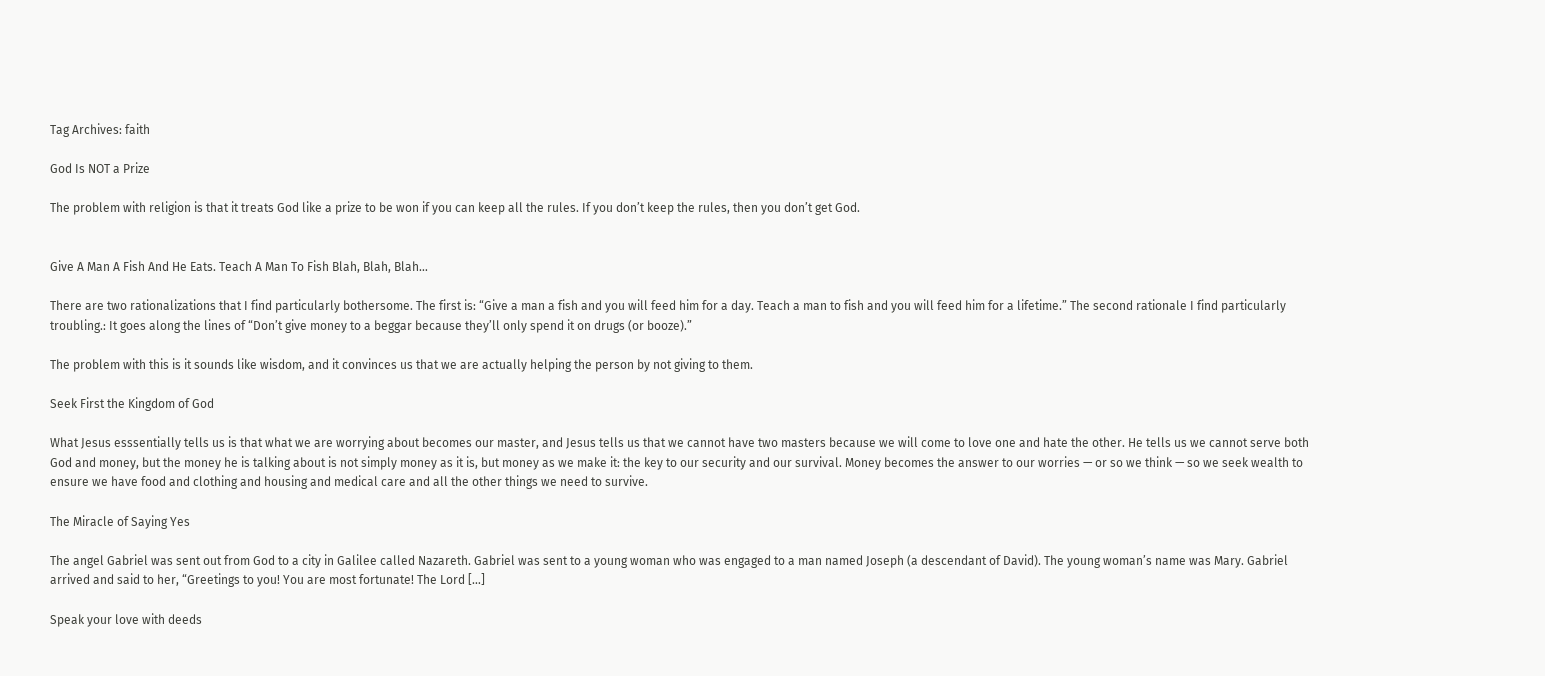Tag Archives: faith

God Is NOT a Prize

The problem with religion is that it treats God like a prize to be won if you can keep all the rules. If you don’t keep the rules, then you don’t get God.


Give A Man A Fish And He Eats. Teach A Man To Fish Blah, Blah, Blah…

There are two rationalizations that I find particularly bothersome. The first is: “Give a man a fish and you will feed him for a day. Teach a man to fish and you will feed him for a lifetime.” The second rationale I find particularly troubling.: It goes along the lines of “Don’t give money to a beggar because they’ll only spend it on drugs (or booze).”

The problem with this is it sounds like wisdom, and it convinces us that we are actually helping the person by not giving to them.

Seek First the Kingdom of God

What Jesus esssentially tells us is that what we are worrying about becomes our master, and Jesus tells us that we cannot have two masters because we will come to love one and hate the other. He tells us we cannot serve both God and money, but the money he is talking about is not simply money as it is, but money as we make it: the key to our security and our survival. Money becomes the answer to our worries — or so we think — so we seek wealth to ensure we have food and clothing and housing and medical care and all the other things we need to survive.

The Miracle of Saying Yes

The angel Gabriel was sent out from God to a city in Galilee called Nazareth. Gabriel was sent to a young woman who was engaged to a man named Joseph (a descendant of David). The young woman’s name was Mary. Gabriel arrived and said to her, “Greetings to you! You are most fortunate! The Lord […]

Speak your love with deeds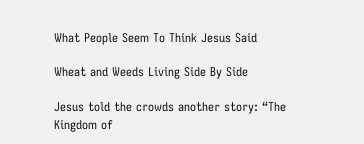What People Seem To Think Jesus Said

Wheat and Weeds Living Side By Side

Jesus told the crowds another story: “The Kingdom of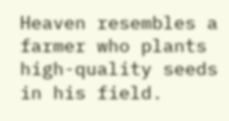Heaven resembles a farmer who plants high-quality seeds in his field.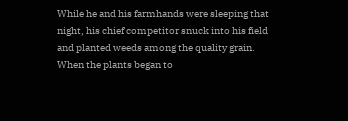While he and his farmhands were sleeping that night, his chief competitor snuck into his field and planted weeds among the quality grain. When the plants began to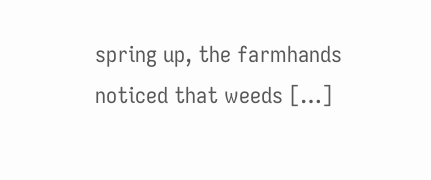spring up, the farmhands noticed that weeds […]